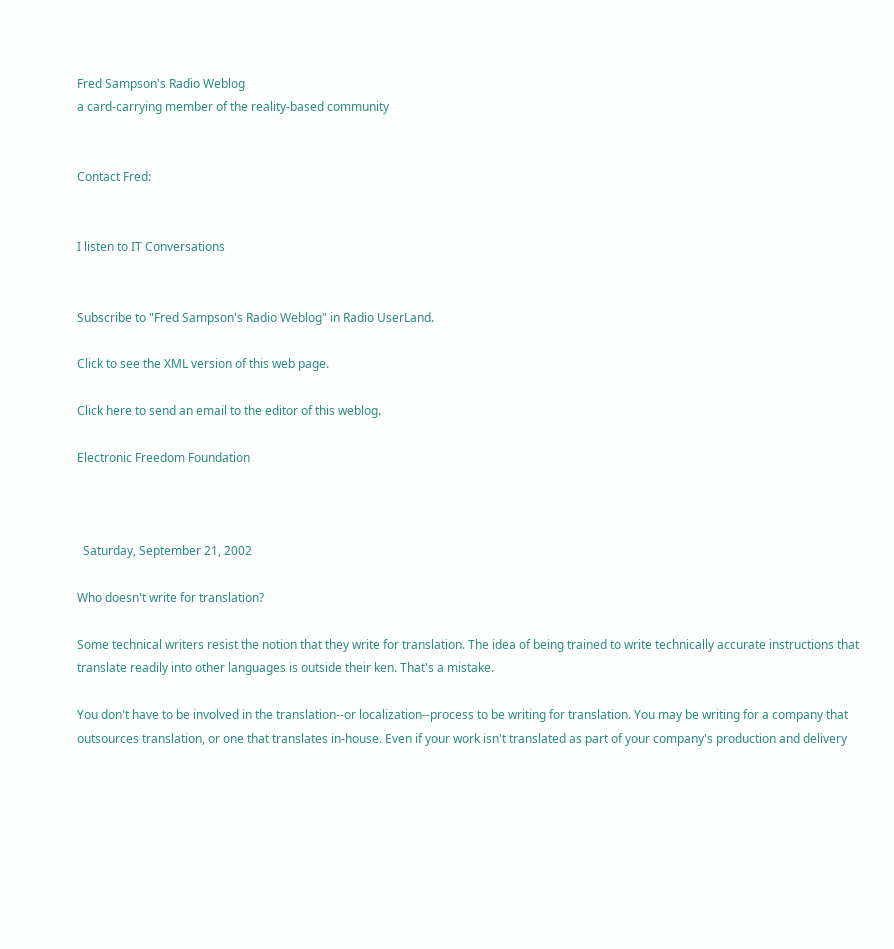Fred Sampson's Radio Weblog
a card-carrying member of the reality-based community


Contact Fred:


I listen to IT Conversations


Subscribe to "Fred Sampson's Radio Weblog" in Radio UserLand.

Click to see the XML version of this web page.

Click here to send an email to the editor of this weblog.

Electronic Freedom Foundation



  Saturday, September 21, 2002

Who doesn't write for translation?

Some technical writers resist the notion that they write for translation. The idea of being trained to write technically accurate instructions that translate readily into other languages is outside their ken. That's a mistake.

You don't have to be involved in the translation--or localization--process to be writing for translation. You may be writing for a company that outsources translation, or one that translates in-house. Even if your work isn't translated as part of your company's production and delivery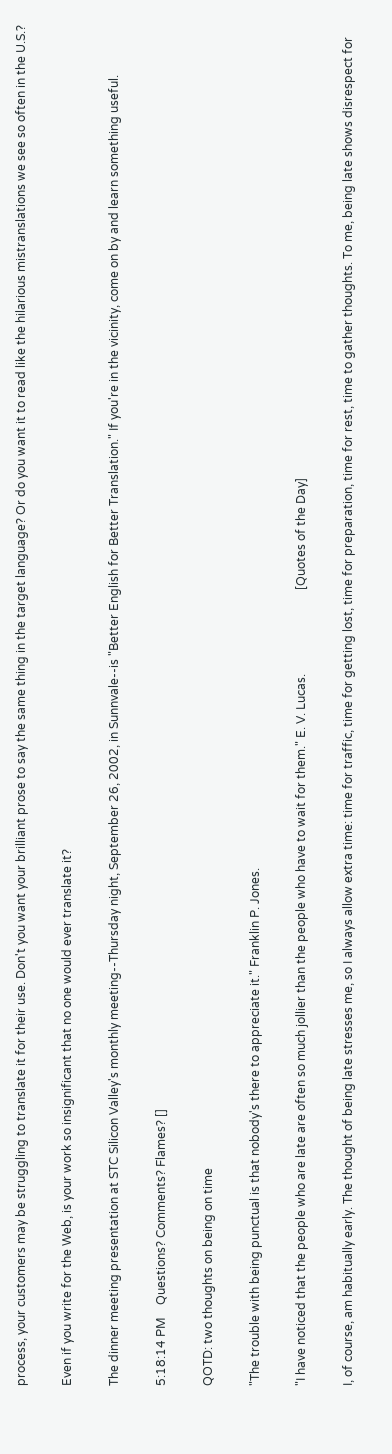process, your customers may be struggling to translate it for their use. Don't you want your brilliant prose to say the same thing in the target language? Or do you want it to read like the hilarious mistranslations we see so often in the U.S.?

Even if you write for the Web, is your work so insignificant that no one would ever translate it?

The dinner meeting presentation at STC Silicon Valley's monthly meeting--Thursday night, September 26, 2002, in Sunnvale--is "Better English for Better Translation." If you're in the vicinity, come on by and learn something useful.

5:18:14 PM    Questions? Comments? Flames? []

QOTD: two thoughts on being on time

"The trouble with being punctual is that nobody's there to appreciate it." Franklin P. Jones.

"I have noticed that the people who are late are often so much jollier than the people who have to wait for them." E. V. Lucas.                            [Quotes of the Day]

I, of course, am habitually early. The thought of being late stresses me, so I always allow extra time: time for traffic, time for getting lost, time for preparation, time for rest, time to gather thoughts. To me, being late shows disrespect for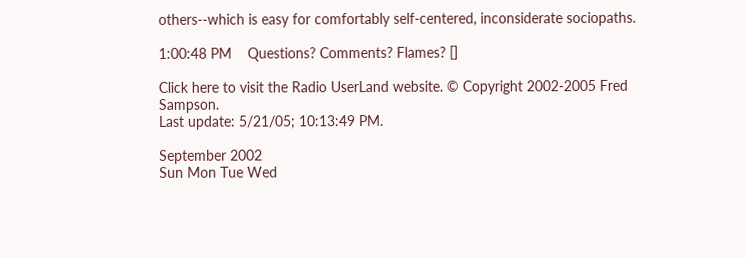others--which is easy for comfortably self-centered, inconsiderate sociopaths.

1:00:48 PM    Questions? Comments? Flames? []

Click here to visit the Radio UserLand website. © Copyright 2002-2005 Fred Sampson.
Last update: 5/21/05; 10:13:49 PM.

September 2002
Sun Mon Tue Wed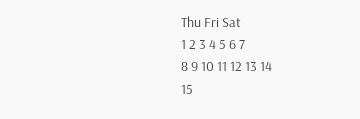Thu Fri Sat
1 2 3 4 5 6 7
8 9 10 11 12 13 14
15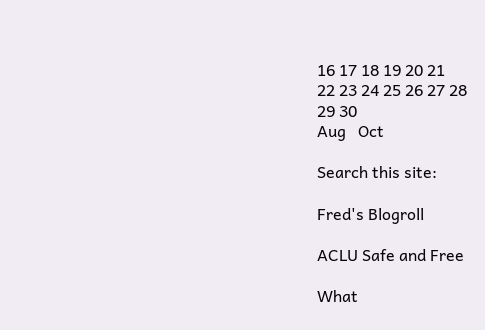16 17 18 19 20 21
22 23 24 25 26 27 28
29 30
Aug   Oct

Search this site:

Fred's Blogroll

ACLU Safe and Free

What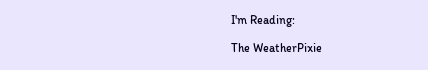I'm Reading:

The WeatherPixie